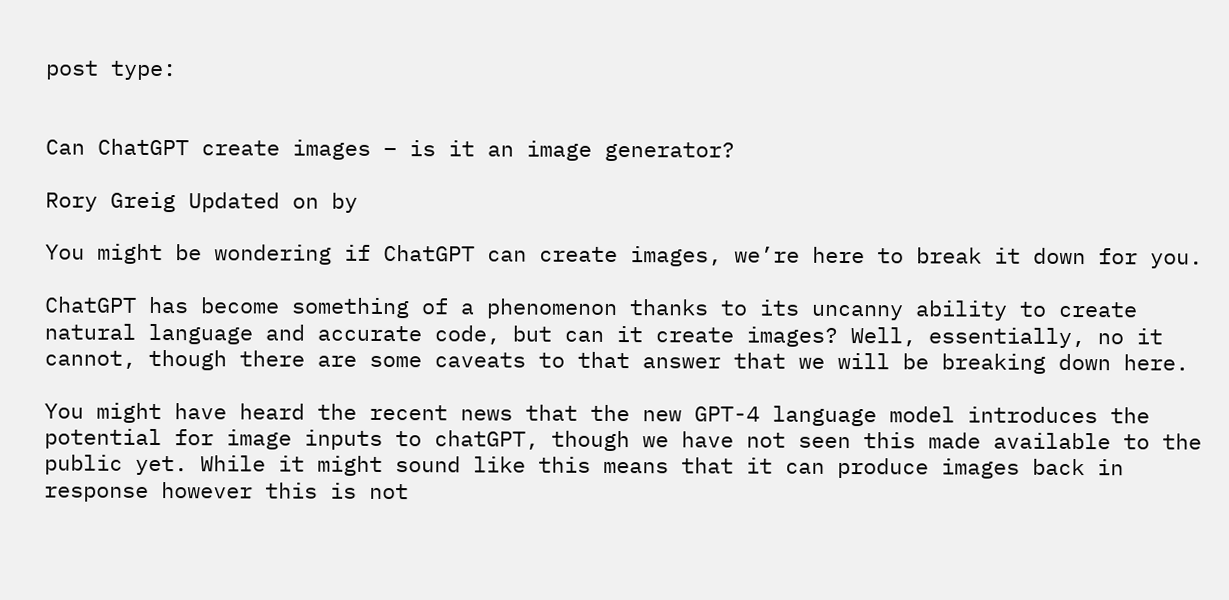post type:


Can ChatGPT create images – is it an image generator?

Rory Greig Updated on by

You might be wondering if ChatGPT can create images, we’re here to break it down for you.

ChatGPT has become something of a phenomenon thanks to its uncanny ability to create natural language and accurate code, but can it create images? Well, essentially, no it cannot, though there are some caveats to that answer that we will be breaking down here.

You might have heard the recent news that the new GPT-4 language model introduces the potential for image inputs to chatGPT, though we have not seen this made available to the public yet. While it might sound like this means that it can produce images back in response however this is not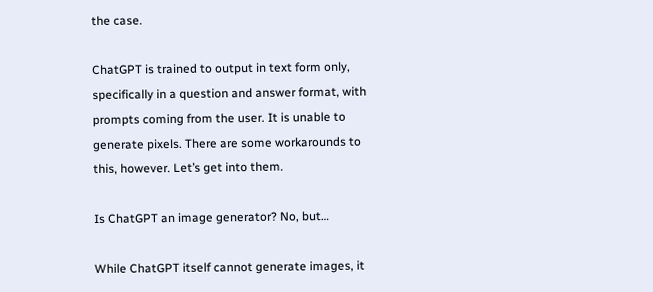the case.

ChatGPT is trained to output in text form only, specifically in a question and answer format, with prompts coming from the user. It is unable to generate pixels. There are some workarounds to this, however. Let’s get into them.

Is ChatGPT an image generator? No, but…

While ChatGPT itself cannot generate images, it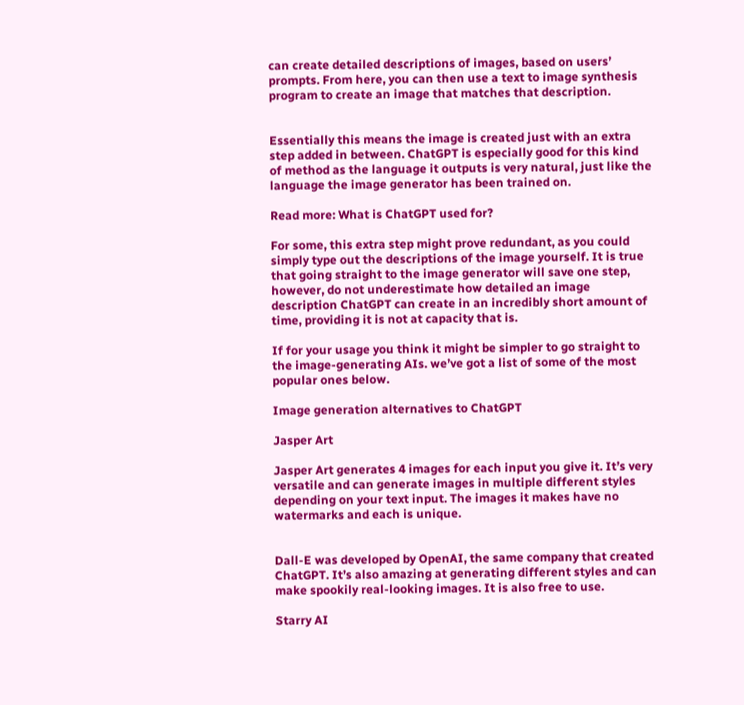can create detailed descriptions of images, based on users’ prompts. From here, you can then use a text to image synthesis program to create an image that matches that description.


Essentially this means the image is created just with an extra step added in between. ChatGPT is especially good for this kind of method as the language it outputs is very natural, just like the language the image generator has been trained on.

Read more: What is ChatGPT used for?

For some, this extra step might prove redundant, as you could simply type out the descriptions of the image yourself. It is true that going straight to the image generator will save one step, however, do not underestimate how detailed an image description ChatGPT can create in an incredibly short amount of time, providing it is not at capacity that is.

If for your usage you think it might be simpler to go straight to the image-generating AIs. we’ve got a list of some of the most popular ones below.

Image generation alternatives to ChatGPT

Jasper Art

Jasper Art generates 4 images for each input you give it. It’s very versatile and can generate images in multiple different styles depending on your text input. The images it makes have no watermarks and each is unique.


Dall-E was developed by OpenAI, the same company that created ChatGPT. It’s also amazing at generating different styles and can make spookily real-looking images. It is also free to use.

Starry AI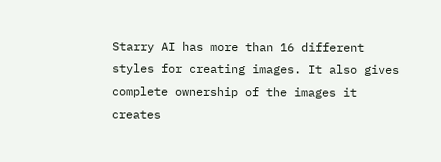Starry AI has more than 16 different styles for creating images. It also gives complete ownership of the images it creates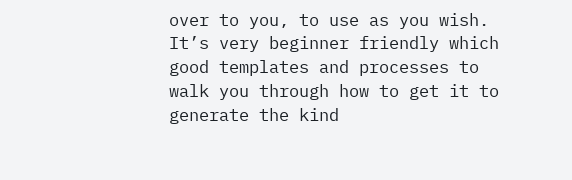over to you, to use as you wish. It’s very beginner friendly which good templates and processes to walk you through how to get it to generate the kind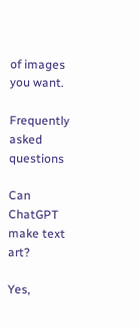of images you want.

Frequently asked questions

Can ChatGPT make text art?

Yes,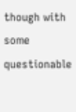though with some questionable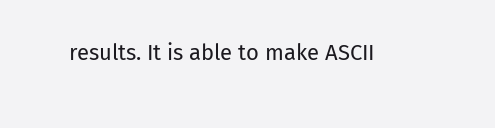results. It is able to make ASCII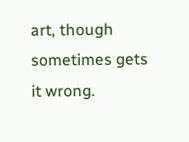art, though sometimes gets it wrong.